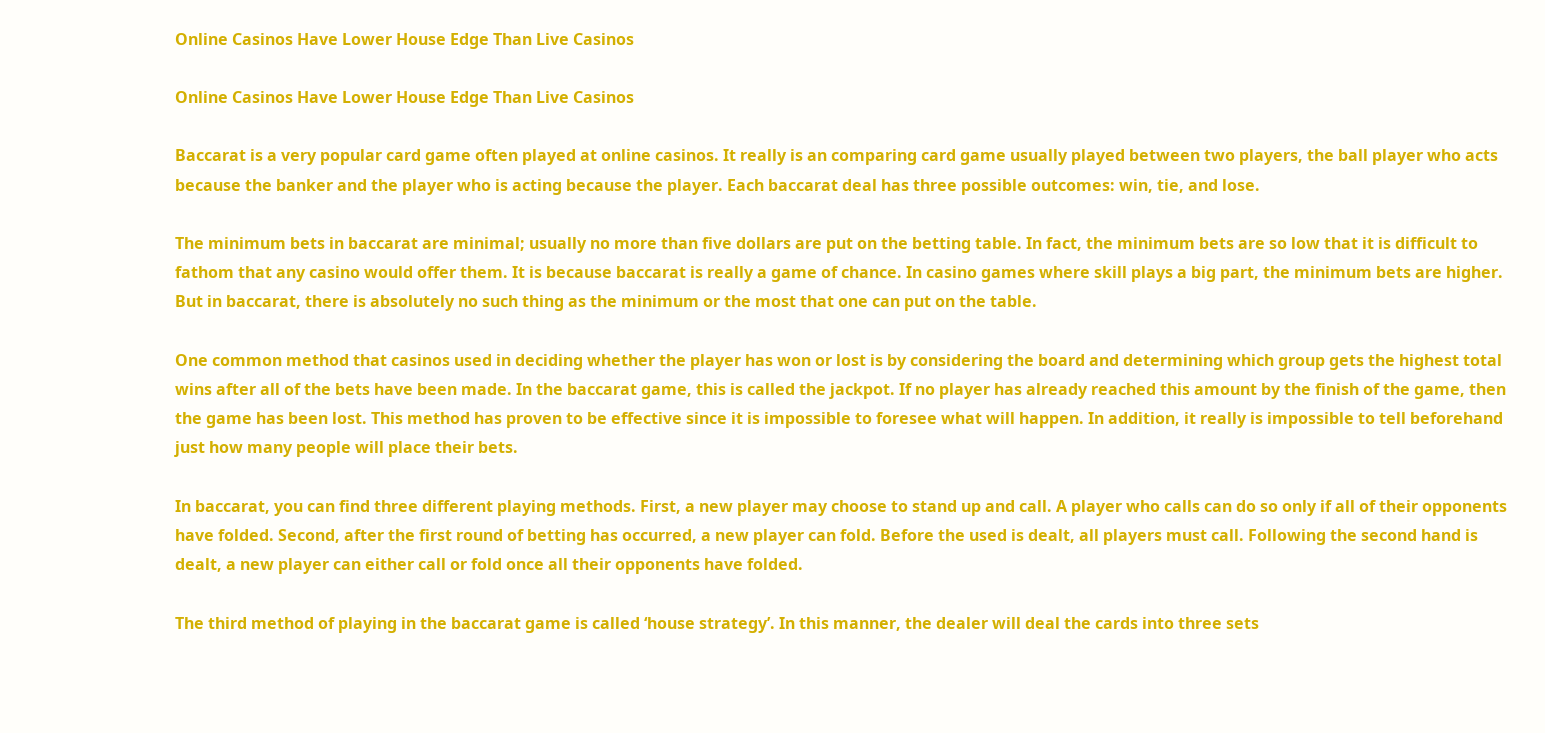Online Casinos Have Lower House Edge Than Live Casinos

Online Casinos Have Lower House Edge Than Live Casinos

Baccarat is a very popular card game often played at online casinos. It really is an comparing card game usually played between two players, the ball player who acts because the banker and the player who is acting because the player. Each baccarat deal has three possible outcomes: win, tie, and lose.

The minimum bets in baccarat are minimal; usually no more than five dollars are put on the betting table. In fact, the minimum bets are so low that it is difficult to fathom that any casino would offer them. It is because baccarat is really a game of chance. In casino games where skill plays a big part, the minimum bets are higher. But in baccarat, there is absolutely no such thing as the minimum or the most that one can put on the table.

One common method that casinos used in deciding whether the player has won or lost is by considering the board and determining which group gets the highest total wins after all of the bets have been made. In the baccarat game, this is called the jackpot. If no player has already reached this amount by the finish of the game, then the game has been lost. This method has proven to be effective since it is impossible to foresee what will happen. In addition, it really is impossible to tell beforehand just how many people will place their bets.

In baccarat, you can find three different playing methods. First, a new player may choose to stand up and call. A player who calls can do so only if all of their opponents have folded. Second, after the first round of betting has occurred, a new player can fold. Before the used is dealt, all players must call. Following the second hand is dealt, a new player can either call or fold once all their opponents have folded.

The third method of playing in the baccarat game is called ‘house strategy’. In this manner, the dealer will deal the cards into three sets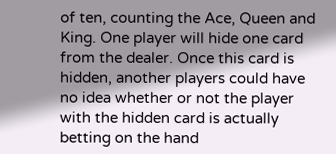of ten, counting the Ace, Queen and King. One player will hide one card from the dealer. Once this card is hidden, another players could have no idea whether or not the player with the hidden card is actually betting on the hand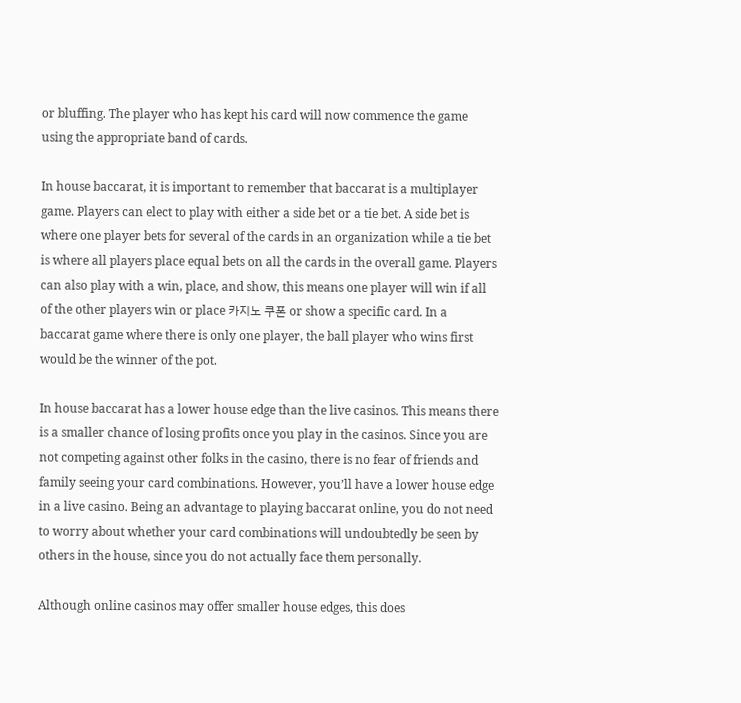or bluffing. The player who has kept his card will now commence the game using the appropriate band of cards.

In house baccarat, it is important to remember that baccarat is a multiplayer game. Players can elect to play with either a side bet or a tie bet. A side bet is where one player bets for several of the cards in an organization while a tie bet is where all players place equal bets on all the cards in the overall game. Players can also play with a win, place, and show, this means one player will win if all of the other players win or place 카지노 쿠폰 or show a specific card. In a baccarat game where there is only one player, the ball player who wins first would be the winner of the pot.

In house baccarat has a lower house edge than the live casinos. This means there is a smaller chance of losing profits once you play in the casinos. Since you are not competing against other folks in the casino, there is no fear of friends and family seeing your card combinations. However, you’ll have a lower house edge in a live casino. Being an advantage to playing baccarat online, you do not need to worry about whether your card combinations will undoubtedly be seen by others in the house, since you do not actually face them personally.

Although online casinos may offer smaller house edges, this does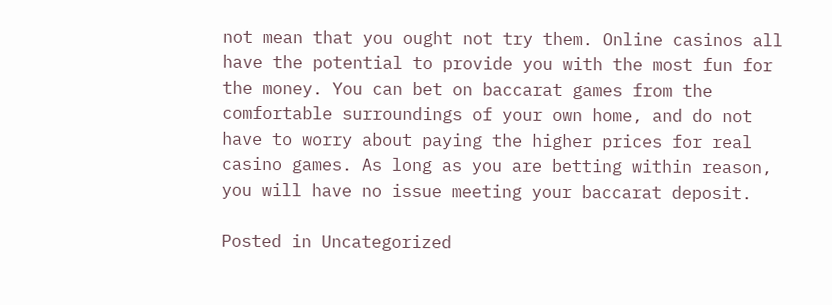not mean that you ought not try them. Online casinos all have the potential to provide you with the most fun for the money. You can bet on baccarat games from the comfortable surroundings of your own home, and do not have to worry about paying the higher prices for real casino games. As long as you are betting within reason, you will have no issue meeting your baccarat deposit.

Posted in Uncategorized